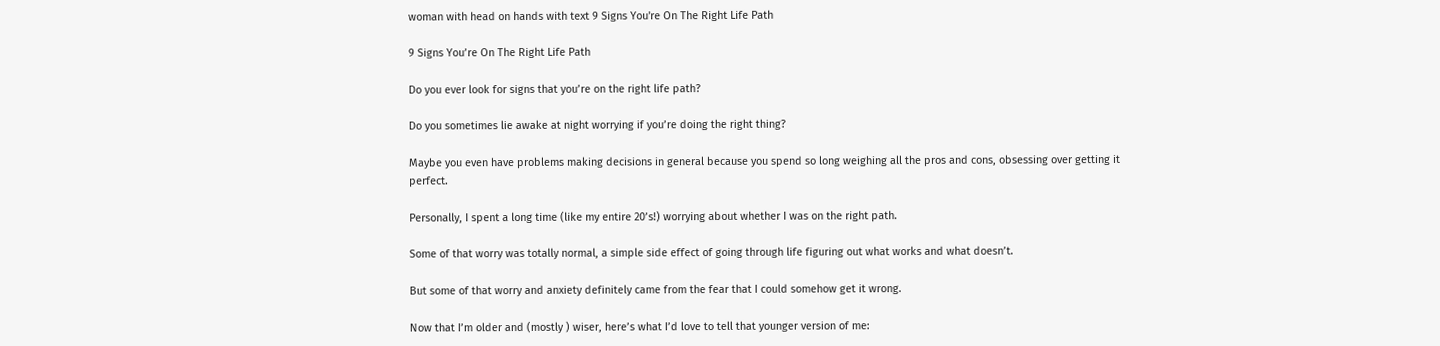woman with head on hands with text 9 Signs You're On The Right Life Path

9 Signs You’re On The Right Life Path

Do you ever look for signs that you’re on the right life path?

Do you sometimes lie awake at night worrying if you’re doing the right thing?

Maybe you even have problems making decisions in general because you spend so long weighing all the pros and cons, obsessing over getting it perfect.

Personally, I spent a long time (like my entire 20’s!) worrying about whether I was on the right path.

Some of that worry was totally normal, a simple side effect of going through life figuring out what works and what doesn’t.

But some of that worry and anxiety definitely came from the fear that I could somehow get it wrong.

Now that I’m older and (mostly ) wiser, here’s what I’d love to tell that younger version of me: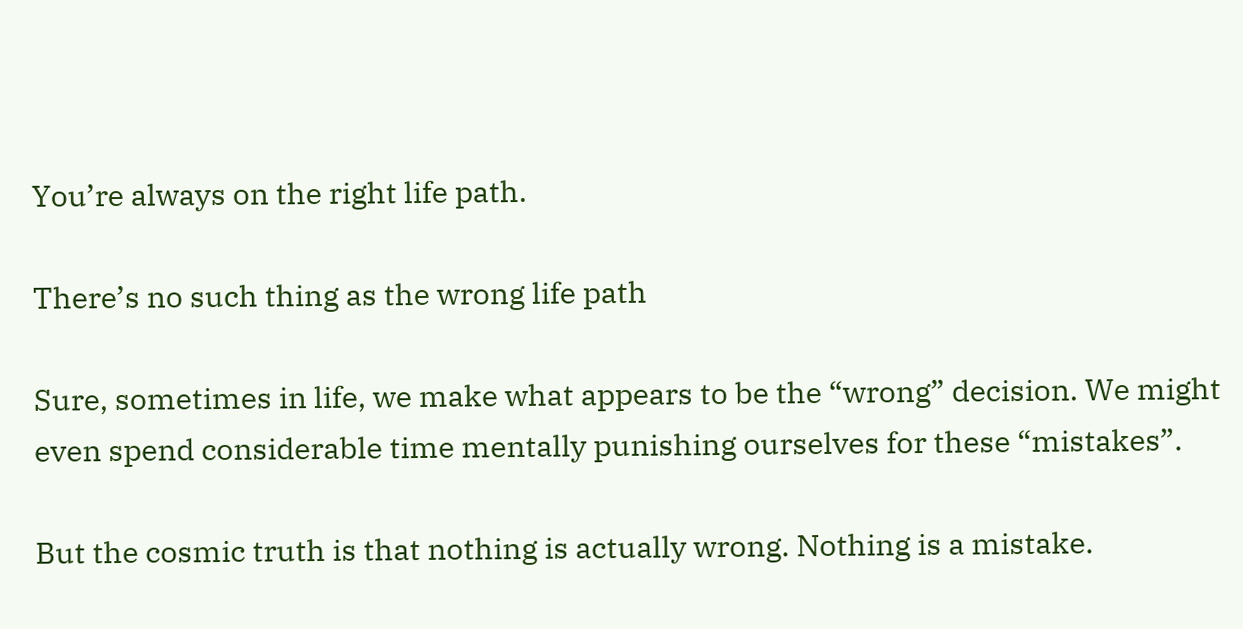You’re always on the right life path.

There’s no such thing as the wrong life path

Sure, sometimes in life, we make what appears to be the “wrong” decision. We might even spend considerable time mentally punishing ourselves for these “mistakes”.

But the cosmic truth is that nothing is actually wrong. Nothing is a mistake.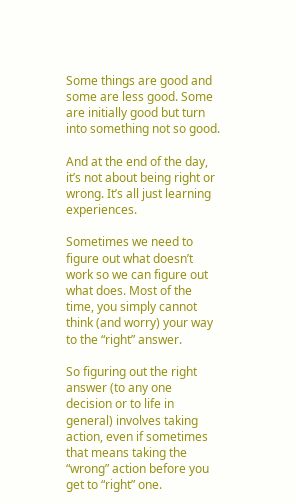Some things are good and some are less good. Some are initially good but turn into something not so good.

And at the end of the day, it’s not about being right or wrong. It’s all just learning experiences.

Sometimes we need to figure out what doesn’t work so we can figure out what does. Most of the time, you simply cannot think (and worry) your way to the “right” answer.

So figuring out the right answer (to any one decision or to life in general) involves taking action, even if sometimes that means taking the “wrong” action before you get to “right” one.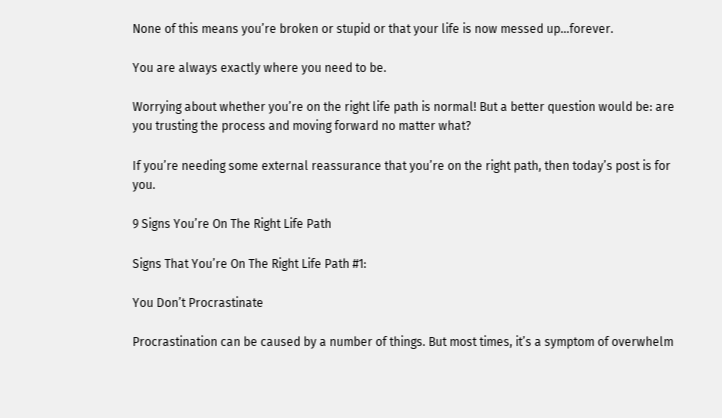None of this means you’re broken or stupid or that your life is now messed up…forever.

You are always exactly where you need to be.

Worrying about whether you’re on the right life path is normal! But a better question would be: are you trusting the process and moving forward no matter what?

If you’re needing some external reassurance that you’re on the right path, then today’s post is for you.

9 Signs You’re On The Right Life Path

Signs That You’re On The Right Life Path #1:

You Don’t Procrastinate

Procrastination can be caused by a number of things. But most times, it’s a symptom of overwhelm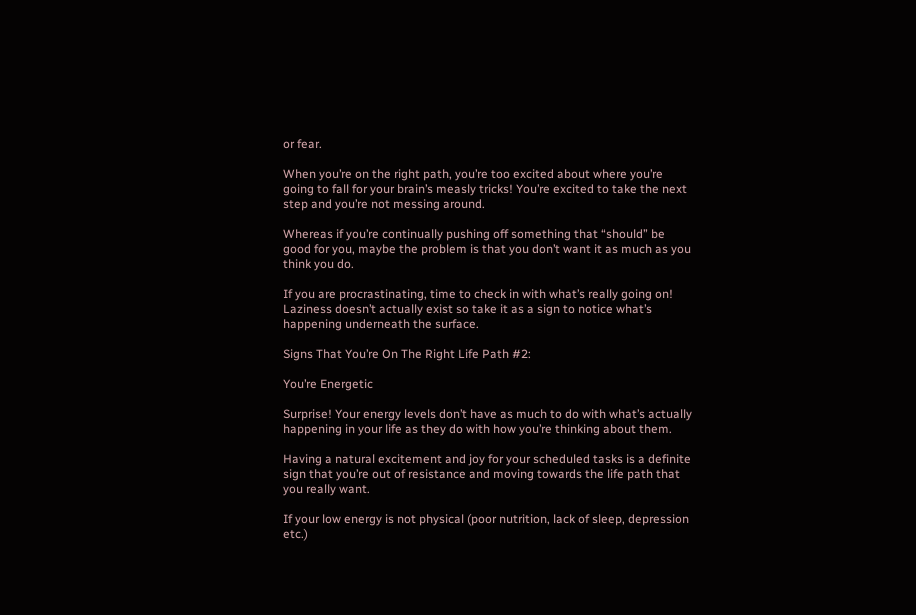or fear.

When you’re on the right path, you’re too excited about where you’re going to fall for your brain’s measly tricks! You’re excited to take the next step and you’re not messing around.

Whereas if you’re continually pushing off something that “should” be good for you, maybe the problem is that you don’t want it as much as you think you do.

If you are procrastinating, time to check in with what’s really going on! Laziness doesn’t actually exist so take it as a sign to notice what’s happening underneath the surface.

Signs That You’re On The Right Life Path #2:

You’re Energetic

Surprise! Your energy levels don’t have as much to do with what’s actually happening in your life as they do with how you’re thinking about them.

Having a natural excitement and joy for your scheduled tasks is a definite sign that you’re out of resistance and moving towards the life path that you really want.

If your low energy is not physical (poor nutrition, lack of sleep, depression etc.)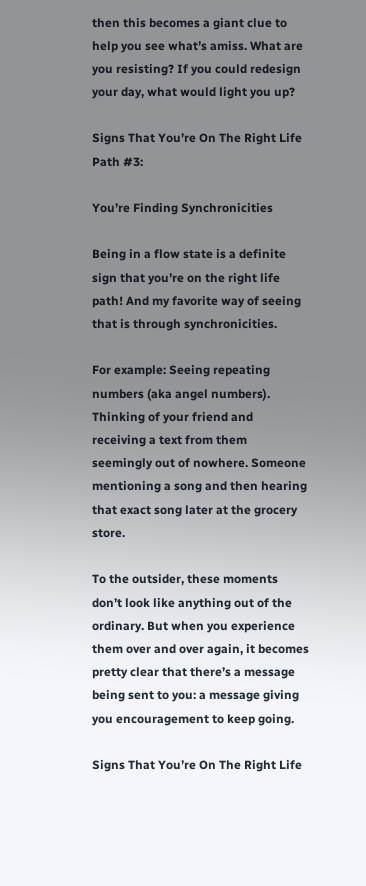then this becomes a giant clue to help you see what’s amiss. What are you resisting? If you could redesign your day, what would light you up?

Signs That You’re On The Right Life Path #3:

You’re Finding Synchronicities

Being in a flow state is a definite sign that you’re on the right life path! And my favorite way of seeing that is through synchronicities.

For example: Seeing repeating numbers (aka angel numbers). Thinking of your friend and receiving a text from them seemingly out of nowhere. Someone mentioning a song and then hearing that exact song later at the grocery store.

To the outsider, these moments don’t look like anything out of the ordinary. But when you experience them over and over again, it becomes pretty clear that there’s a message being sent to you: a message giving you encouragement to keep going.

Signs That You’re On The Right Life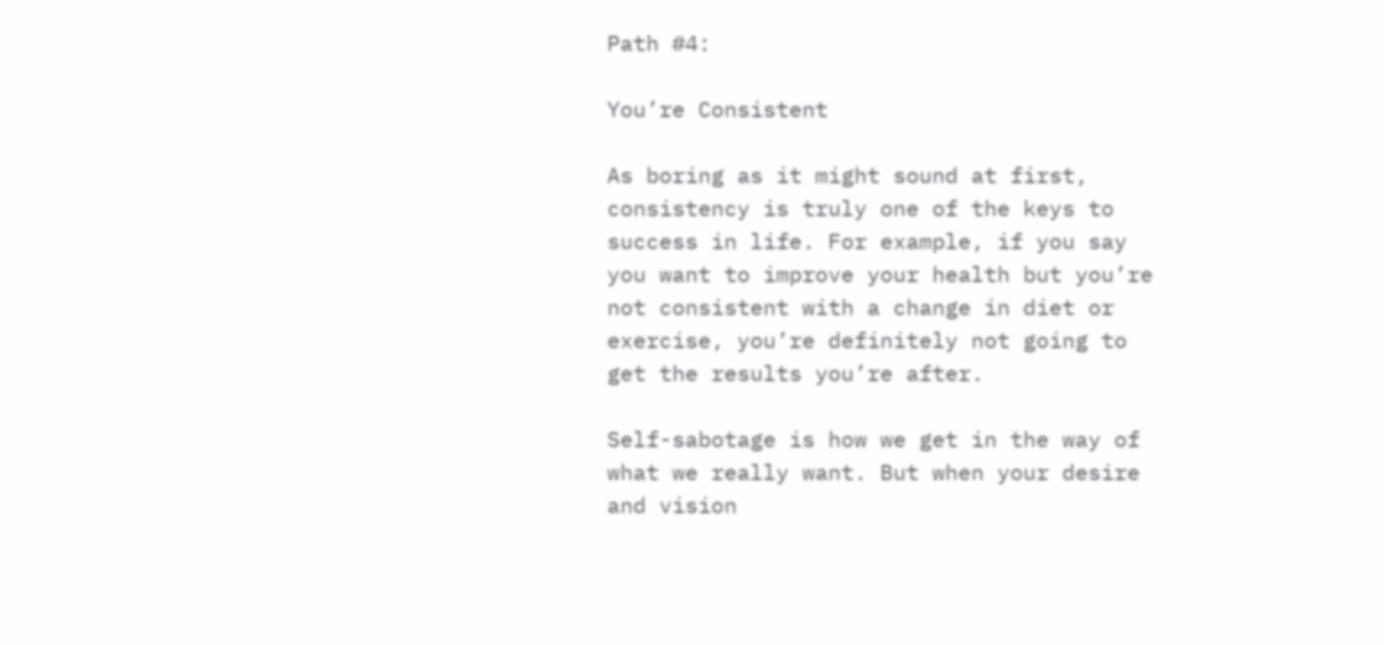Path #4:

You’re Consistent

As boring as it might sound at first, consistency is truly one of the keys to success in life. For example, if you say you want to improve your health but you’re not consistent with a change in diet or exercise, you’re definitely not going to get the results you’re after.

Self-sabotage is how we get in the way of what we really want. But when your desire and vision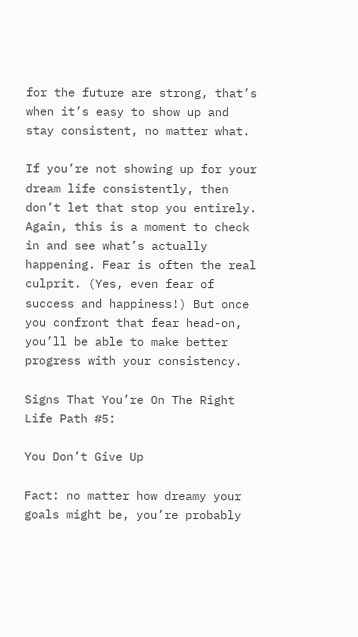for the future are strong, that’s when it’s easy to show up and stay consistent, no matter what.

If you’re not showing up for your dream life consistently, then don’t let that stop you entirely. Again, this is a moment to check in and see what’s actually happening. Fear is often the real culprit. (Yes, even fear of success and happiness!) But once you confront that fear head-on, you’ll be able to make better progress with your consistency.

Signs That You’re On The Right Life Path #5:

You Don’t Give Up

Fact: no matter how dreamy your goals might be, you’re probably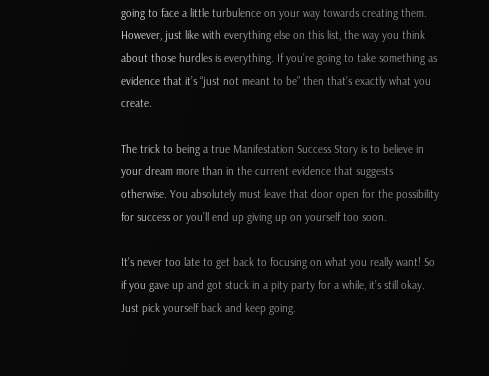going to face a little turbulence on your way towards creating them. However, just like with everything else on this list, the way you think about those hurdles is everything. If you’re going to take something as evidence that it’s “just not meant to be” then that’s exactly what you create.

The trick to being a true Manifestation Success Story is to believe in your dream more than in the current evidence that suggests otherwise. You absolutely must leave that door open for the possibility for success or you’ll end up giving up on yourself too soon.

It’s never too late to get back to focusing on what you really want! So if you gave up and got stuck in a pity party for a while, it’s still okay. Just pick yourself back and keep going.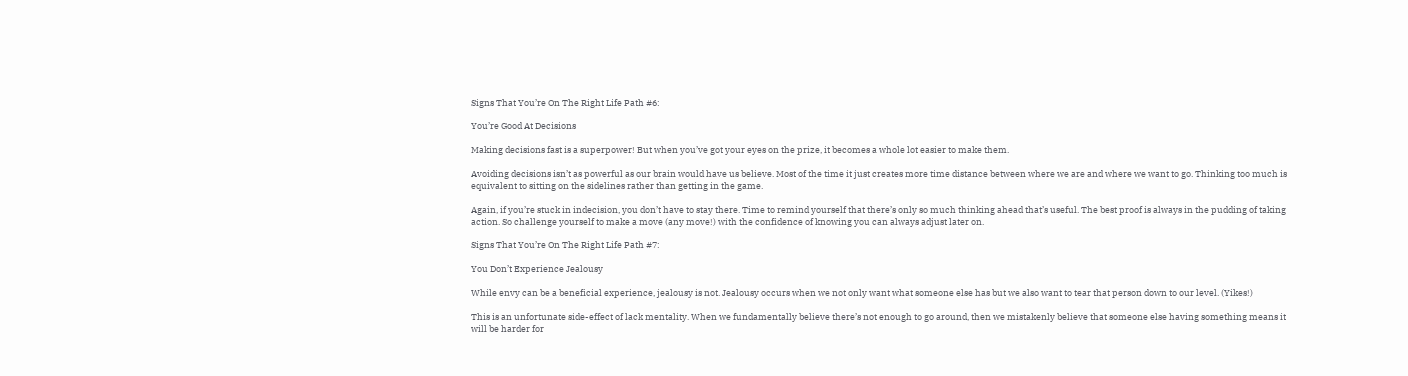Signs That You’re On The Right Life Path #6:

You’re Good At Decisions

Making decisions fast is a superpower! But when you’ve got your eyes on the prize, it becomes a whole lot easier to make them.

Avoiding decisions isn’t as powerful as our brain would have us believe. Most of the time it just creates more time distance between where we are and where we want to go. Thinking too much is equivalent to sitting on the sidelines rather than getting in the game.

Again, if you’re stuck in indecision, you don’t have to stay there. Time to remind yourself that there’s only so much thinking ahead that’s useful. The best proof is always in the pudding of taking action. So challenge yourself to make a move (any move!) with the confidence of knowing you can always adjust later on.

Signs That You’re On The Right Life Path #7:

You Don’t Experience Jealousy

While envy can be a beneficial experience, jealousy is not. Jealousy occurs when we not only want what someone else has but we also want to tear that person down to our level. (Yikes!)

This is an unfortunate side-effect of lack mentality. When we fundamentally believe there’s not enough to go around, then we mistakenly believe that someone else having something means it will be harder for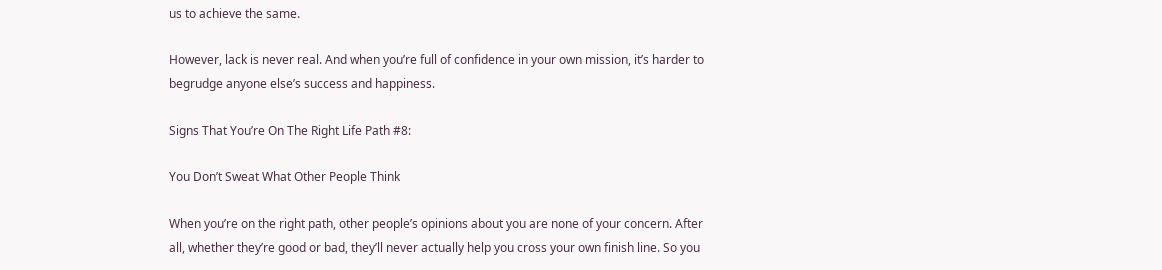us to achieve the same.

However, lack is never real. And when you’re full of confidence in your own mission, it’s harder to begrudge anyone else’s success and happiness.

Signs That You’re On The Right Life Path #8:

You Don’t Sweat What Other People Think

When you’re on the right path, other people’s opinions about you are none of your concern. After all, whether they’re good or bad, they’ll never actually help you cross your own finish line. So you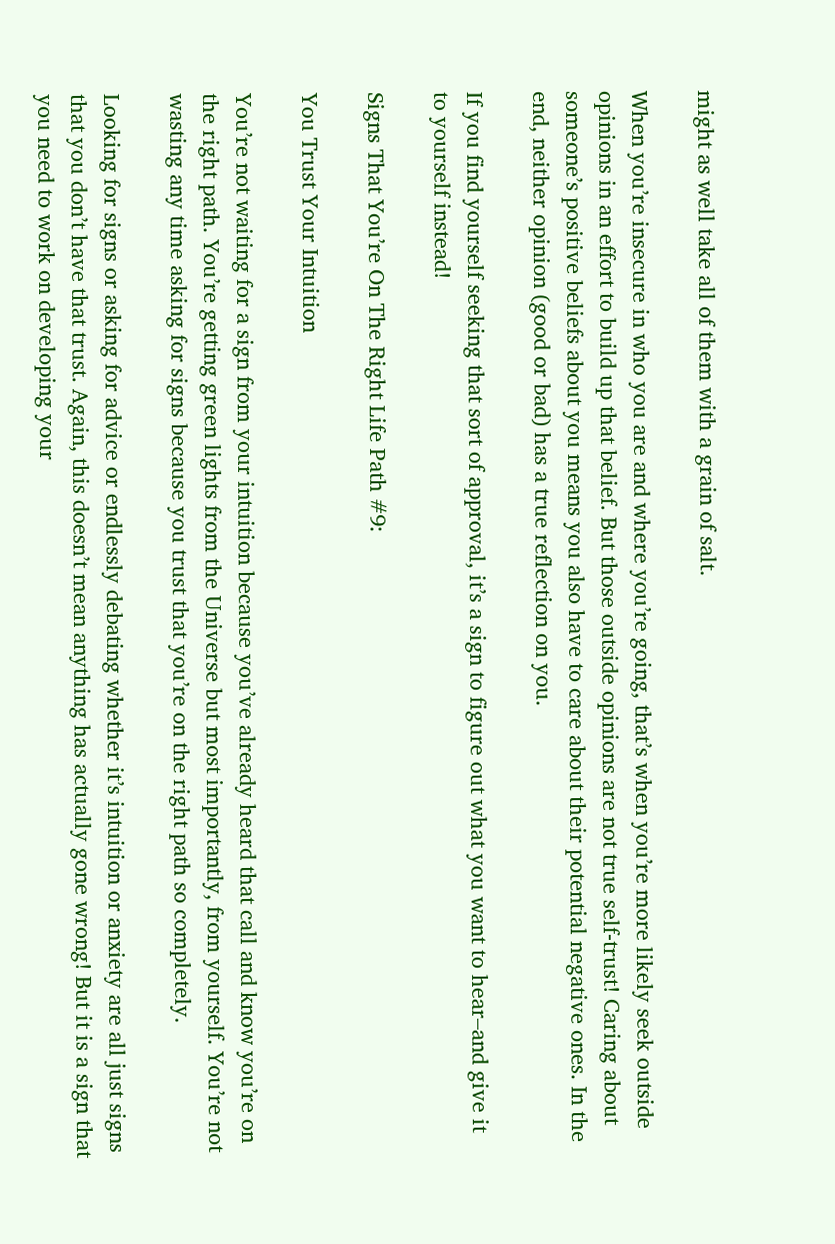might as well take all of them with a grain of salt.

When you’re insecure in who you are and where you’re going, that’s when you’re more likely seek outside opinions in an effort to build up that belief. But those outside opinions are not true self-trust! Caring about someone’s positive beliefs about you means you also have to care about their potential negative ones. In the end, neither opinion (good or bad) has a true reflection on you.

If you find yourself seeking that sort of approval, it’s a sign to figure out what you want to hear–and give it to yourself instead!

Signs That You’re On The Right Life Path #9:

You Trust Your Intuition

You’re not waiting for a sign from your intuition because you’ve already heard that call and know you’re on the right path. You’re getting green lights from the Universe but most importantly, from yourself. You’re not wasting any time asking for signs because you trust that you’re on the right path so completely.

Looking for signs or asking for advice or endlessly debating whether it’s intuition or anxiety are all just signs that you don’t have that trust. Again, this doesn’t mean anything has actually gone wrong! But it is a sign that you need to work on developing your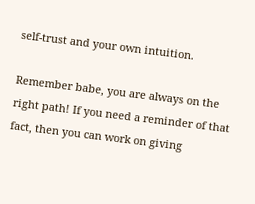self-trust and your own intuition.

Remember babe, you are always on the right path! If you need a reminder of that fact, then you can work on giving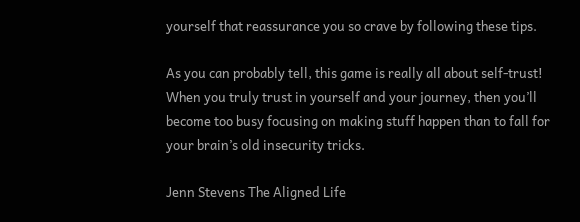yourself that reassurance you so crave by following these tips.

As you can probably tell, this game is really all about self-trust! When you truly trust in yourself and your journey, then you’ll become too busy focusing on making stuff happen than to fall for your brain’s old insecurity tricks.

Jenn Stevens The Aligned Life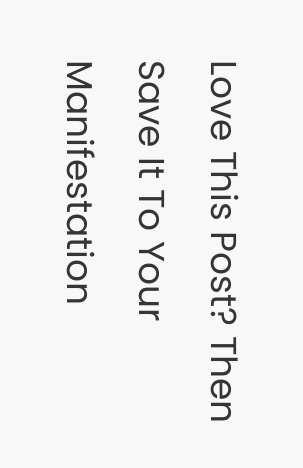Love This Post? Then Save It To Your Manifestation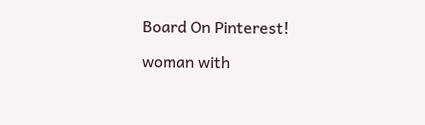Board On Pinterest!

woman with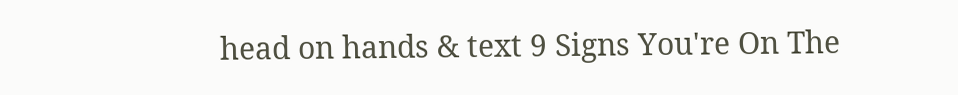head on hands & text 9 Signs You're On The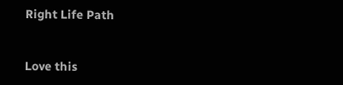Right Life Path


Love this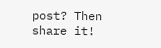post? Then share it!